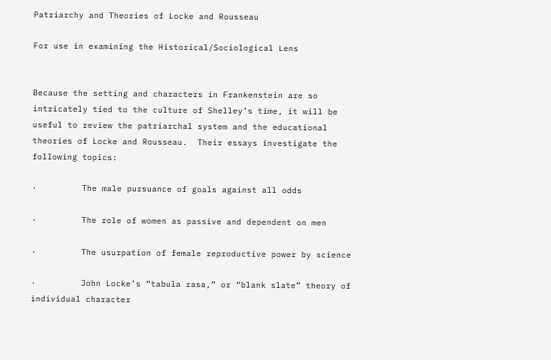Patriarchy and Theories of Locke and Rousseau

For use in examining the Historical/Sociological Lens


Because the setting and characters in Frankenstein are so intricately tied to the culture of Shelley’s time, it will be useful to review the patriarchal system and the educational theories of Locke and Rousseau.  Their essays investigate the following topics:

·         The male pursuance of goals against all odds

·         The role of women as passive and dependent on men

·         The usurpation of female reproductive power by science

·         John Locke’s “tabula rasa,” or “blank slate” theory of individual character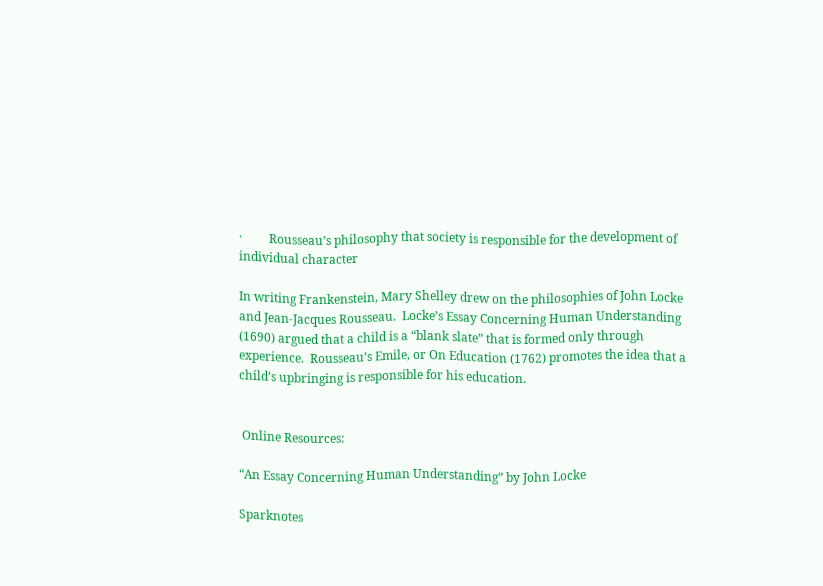·         Rousseau’s philosophy that society is responsible for the development of individual character

In writing Frankenstein, Mary Shelley drew on the philosophies of John Locke and Jean-Jacques Rousseau.  Locke’s Essay Concerning Human Understanding (1690) argued that a child is a “blank slate” that is formed only through experience.  Rousseau’s Emile, or On Education (1762) promotes the idea that a child’s upbringing is responsible for his education.


 Online Resources:

“An Essay Concerning Human Understanding” by John Locke

Sparknotes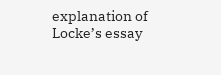explanation of Locke’s essay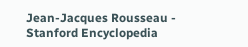Jean-Jacques Rousseau - Stanford Encyclopedia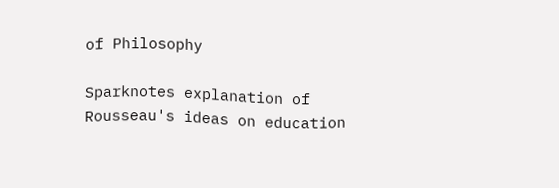of Philosophy

Sparknotes explanation of Rousseau's ideas on education